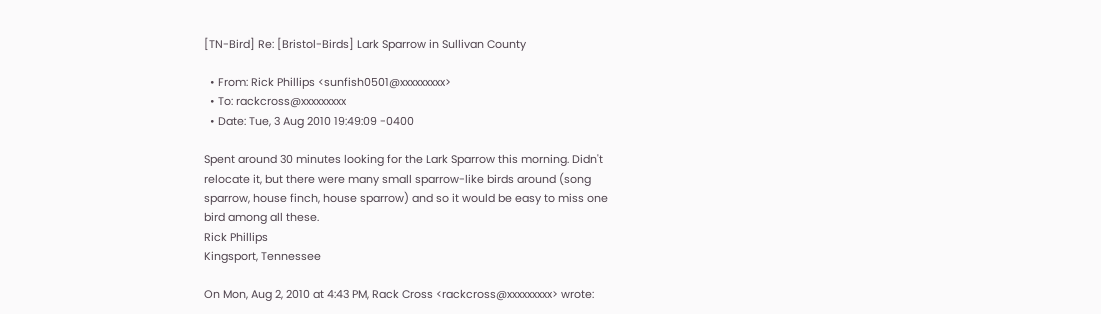[TN-Bird] Re: [Bristol-Birds] Lark Sparrow in Sullivan County

  • From: Rick Phillips <sunfish0501@xxxxxxxxx>
  • To: rackcross@xxxxxxxxx
  • Date: Tue, 3 Aug 2010 19:49:09 -0400

Spent around 30 minutes looking for the Lark Sparrow this morning. Didn't
relocate it, but there were many small sparrow-like birds around (song
sparrow, house finch, house sparrow) and so it would be easy to miss one
bird among all these.
Rick Phillips
Kingsport, Tennessee

On Mon, Aug 2, 2010 at 4:43 PM, Rack Cross <rackcross@xxxxxxxxx> wrote: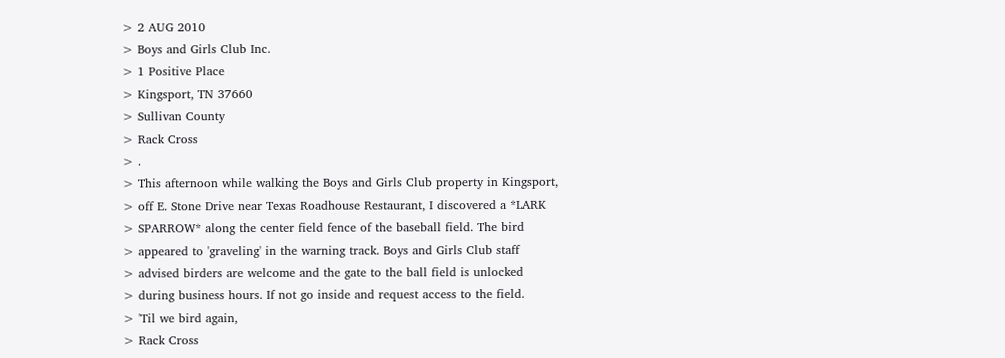> 2 AUG 2010
> Boys and Girls Club Inc.
> 1 Positive Place
> Kingsport, TN 37660
> Sullivan County
> Rack Cross
> .
> This afternoon while walking the Boys and Girls Club property in Kingsport,
> off E. Stone Drive near Texas Roadhouse Restaurant, I discovered a *LARK
> SPARROW* along the center field fence of the baseball field. The bird
> appeared to 'graveling' in the warning track. Boys and Girls Club staff
> advised birders are welcome and the gate to the ball field is unlocked
> during business hours. If not go inside and request access to the field.
> 'Til we bird again,
> Rack Cross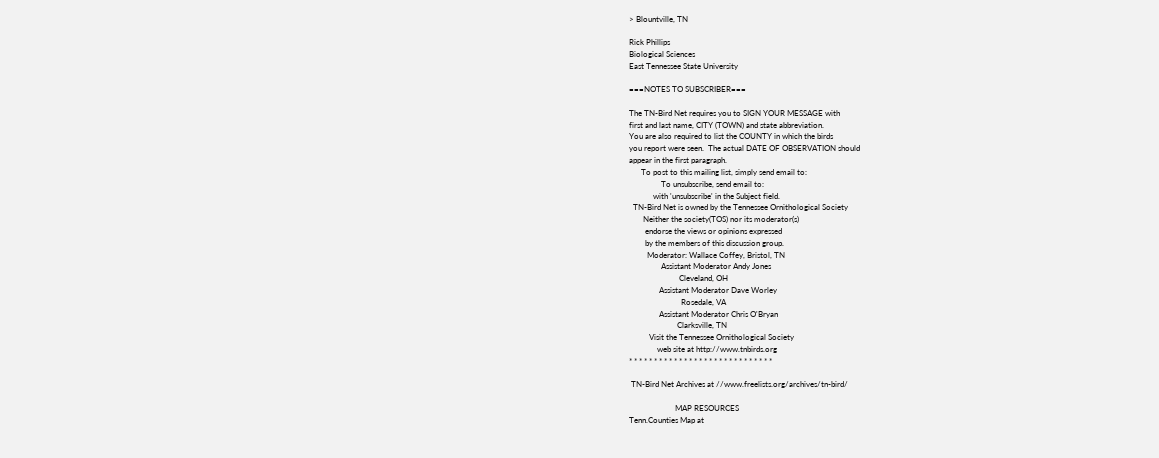> Blountville, TN

Rick Phillips
Biological Sciences
East Tennessee State University

===NOTES TO SUBSCRIBER===

The TN-Bird Net requires you to SIGN YOUR MESSAGE with
first and last name, CITY (TOWN) and state abbreviation.
You are also required to list the COUNTY in which the birds
you report were seen.  The actual DATE OF OBSERVATION should
appear in the first paragraph.
      To post to this mailing list, simply send email to:
                To unsubscribe, send email to:
            with 'unsubscribe' in the Subject field.
  TN-Bird Net is owned by the Tennessee Ornithological Society
       Neither the society(TOS) nor its moderator(s)
        endorse the views or opinions expressed
        by the members of this discussion group.
         Moderator: Wallace Coffey, Bristol, TN
                Assistant Moderator Andy Jones
                         Cleveland, OH
               Assistant Moderator Dave Worley
                          Rosedale, VA
               Assistant Moderator Chris O'Bryan
                        Clarksville, TN
          Visit the Tennessee Ornithological Society
              web site at http://www.tnbirds.org
* * * * * * * * * * * * * * * * * * * * * * * * * * * * *

 TN-Bird Net Archives at //www.freelists.org/archives/tn-bird/

                       MAP RESOURCES
Tenn.Counties Map at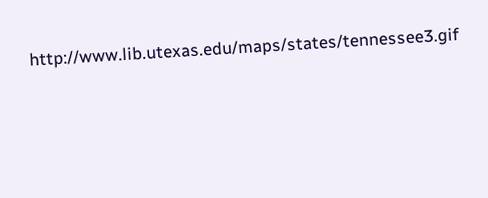http://www.lib.utexas.edu/maps/states/tennessee3.gif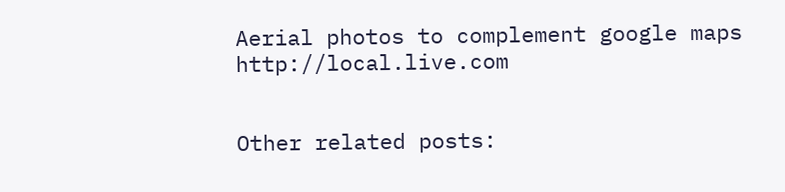Aerial photos to complement google maps http://local.live.com


Other related posts: